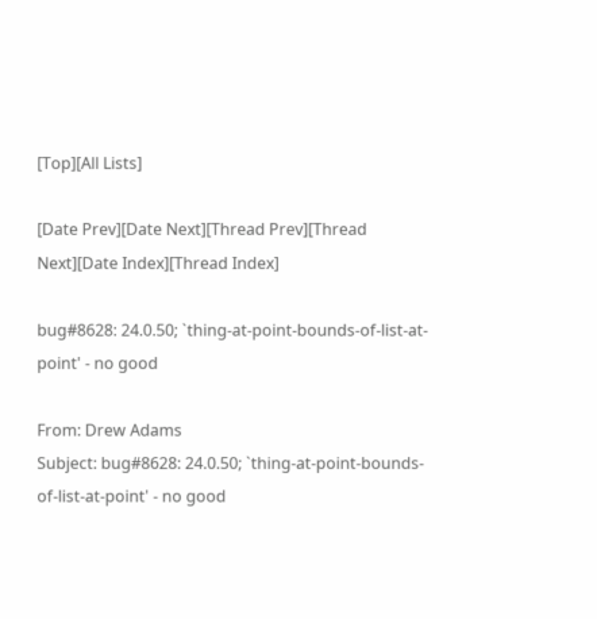[Top][All Lists]

[Date Prev][Date Next][Thread Prev][Thread Next][Date Index][Thread Index]

bug#8628: 24.0.50; `thing-at-point-bounds-of-list-at-point' - no good

From: Drew Adams
Subject: bug#8628: 24.0.50; `thing-at-point-bounds-of-list-at-point' - no good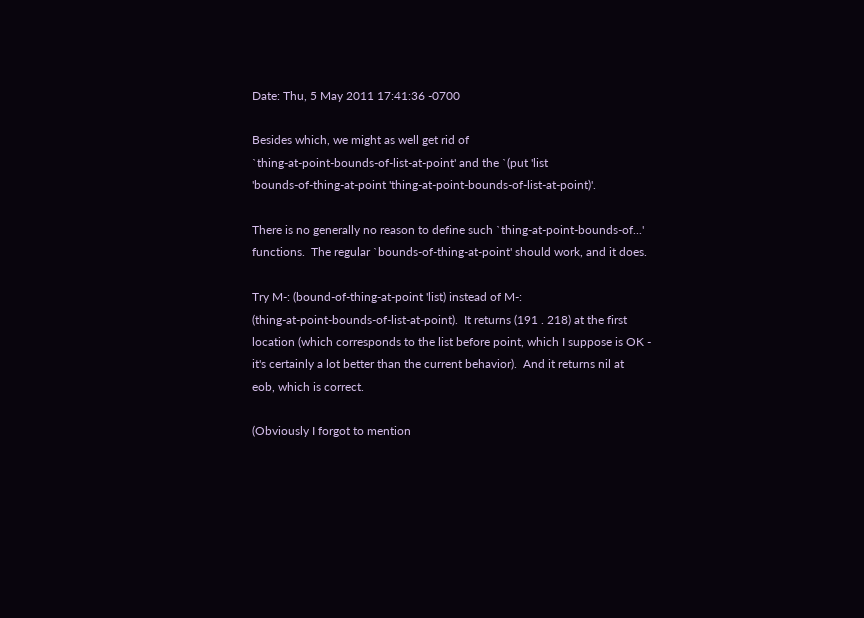Date: Thu, 5 May 2011 17:41:36 -0700

Besides which, we might as well get rid of
`thing-at-point-bounds-of-list-at-point' and the `(put 'list
'bounds-of-thing-at-point 'thing-at-point-bounds-of-list-at-point)'.

There is no generally no reason to define such `thing-at-point-bounds-of...'
functions.  The regular `bounds-of-thing-at-point' should work, and it does.

Try M-: (bound-of-thing-at-point 'list) instead of M-:
(thing-at-point-bounds-of-list-at-point).  It returns (191 . 218) at the first
location (which corresponds to the list before point, which I suppose is OK -
it's certainly a lot better than the current behavior).  And it returns nil at
eob, which is correct.

(Obviously I forgot to mention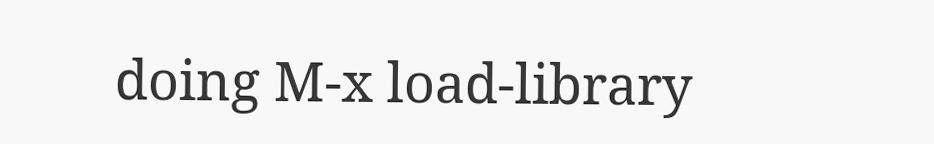doing M-x load-library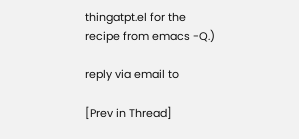thingatpt.el for the
recipe from emacs -Q.)

reply via email to

[Prev in Thread]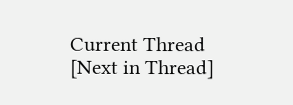Current Thread [Next in Thread]